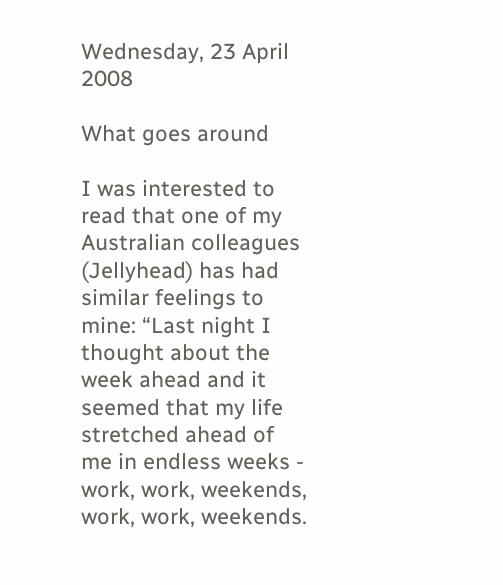Wednesday, 23 April 2008

What goes around

I was interested to read that one of my Australian colleagues (Jellyhead) has had similar feelings to mine: “Last night I thought about the week ahead and it seemed that my life stretched ahead of me in endless weeks - work, work, weekends, work, work, weekends.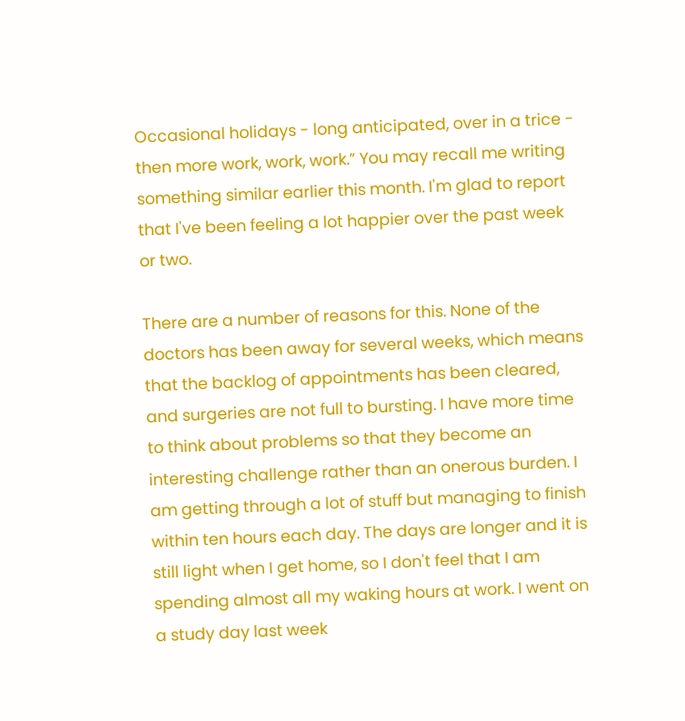Occasional holidays - long anticipated, over in a trice - then more work, work, work.” You may recall me writing something similar earlier this month. I'm glad to report that I've been feeling a lot happier over the past week or two.

There are a number of reasons for this. None of the doctors has been away for several weeks, which means that the backlog of appointments has been cleared, and surgeries are not full to bursting. I have more time to think about problems so that they become an interesting challenge rather than an onerous burden. I am getting through a lot of stuff but managing to finish within ten hours each day. The days are longer and it is still light when I get home, so I don't feel that I am spending almost all my waking hours at work. I went on a study day last week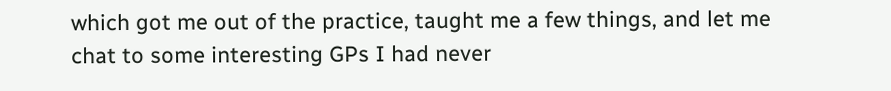which got me out of the practice, taught me a few things, and let me chat to some interesting GPs I had never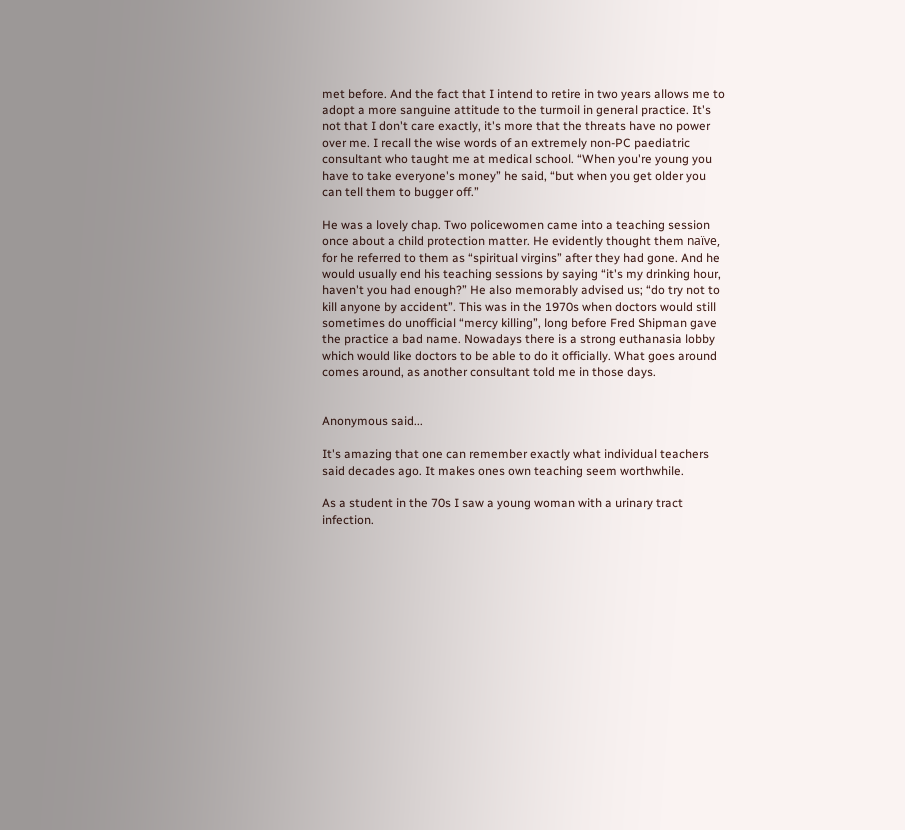met before. And the fact that I intend to retire in two years allows me to adopt a more sanguine attitude to the turmoil in general practice. It's not that I don't care exactly, it's more that the threats have no power over me. I recall the wise words of an extremely non-PC paediatric consultant who taught me at medical school. “When you're young you have to take everyone's money” he said, “but when you get older you can tell them to bugger off.”

He was a lovely chap. Two policewomen came into a teaching session once about a child protection matter. He evidently thought them naïve, for he referred to them as “spiritual virgins” after they had gone. And he would usually end his teaching sessions by saying “it's my drinking hour, haven't you had enough?” He also memorably advised us; “do try not to kill anyone by accident”. This was in the 1970s when doctors would still sometimes do unofficial “mercy killing”, long before Fred Shipman gave the practice a bad name. Nowadays there is a strong euthanasia lobby which would like doctors to be able to do it officially. What goes around comes around, as another consultant told me in those days.


Anonymous said...

It's amazing that one can remember exactly what individual teachers said decades ago. It makes ones own teaching seem worthwhile.

As a student in the 70s I saw a young woman with a urinary tract infection.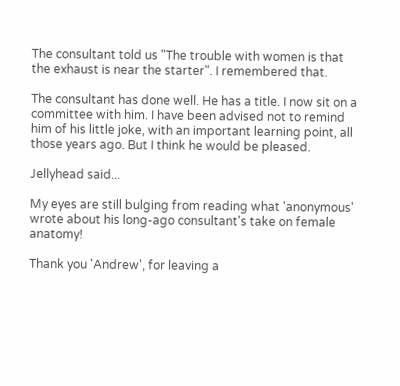The consultant told us "The trouble with women is that the exhaust is near the starter". I remembered that.

The consultant has done well. He has a title. I now sit on a committee with him. I have been advised not to remind him of his little joke, with an important learning point, all those years ago. But I think he would be pleased.

Jellyhead said...

My eyes are still bulging from reading what 'anonymous' wrote about his long-ago consultant's take on female anatomy!

Thank you 'Andrew', for leaving a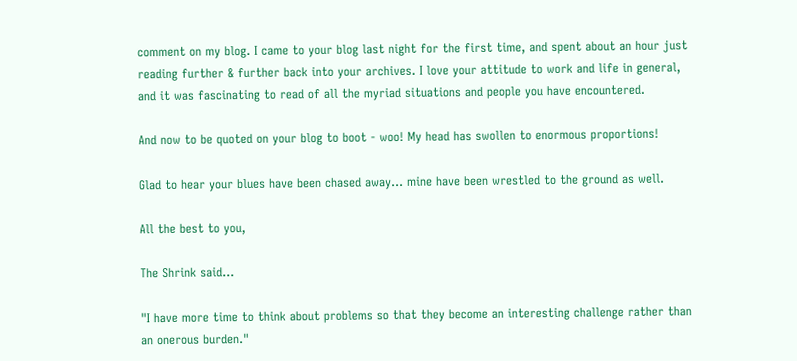comment on my blog. I came to your blog last night for the first time, and spent about an hour just reading further & further back into your archives. I love your attitude to work and life in general, and it was fascinating to read of all the myriad situations and people you have encountered.

And now to be quoted on your blog to boot - woo! My head has swollen to enormous proportions!

Glad to hear your blues have been chased away... mine have been wrestled to the ground as well.

All the best to you,

The Shrink said...

"I have more time to think about problems so that they become an interesting challenge rather than an onerous burden."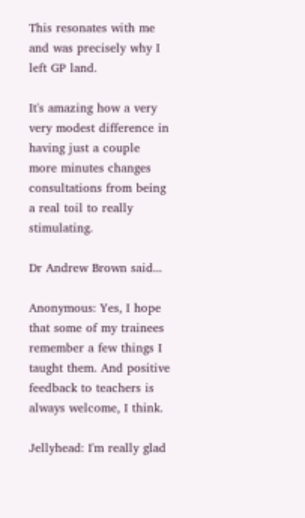This resonates with me and was precisely why I left GP land.

It's amazing how a very very modest difference in having just a couple more minutes changes consultations from being a real toil to really stimulating.

Dr Andrew Brown said...

Anonymous: Yes, I hope that some of my trainees remember a few things I taught them. And positive feedback to teachers is always welcome, I think.

Jellyhead: I'm really glad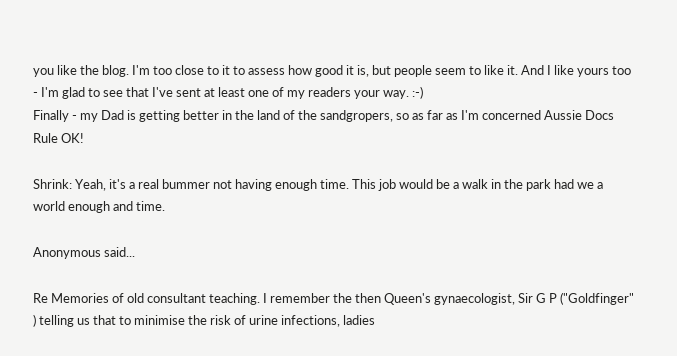you like the blog. I'm too close to it to assess how good it is, but people seem to like it. And I like yours too - I'm glad to see that I've sent at least one of my readers your way. :-)
Finally - my Dad is getting better in the land of the sandgropers, so as far as I'm concerned Aussie Docs Rule OK!

Shrink: Yeah, it's a real bummer not having enough time. This job would be a walk in the park had we a world enough and time.

Anonymous said...

Re Memories of old consultant teaching. I remember the then Queen's gynaecologist, Sir G P ("Goldfinger" ) telling us that to minimise the risk of urine infections, ladies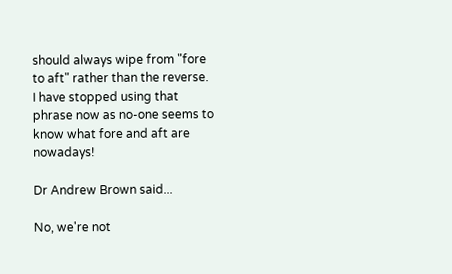should always wipe from "fore to aft" rather than the reverse. I have stopped using that phrase now as no-one seems to know what fore and aft are nowadays!

Dr Andrew Brown said...

No, we're not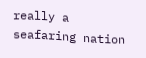really a seafaring nation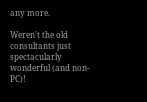any more.

Weren't the old consultants just spectacularly wonderful (and non-PC)!